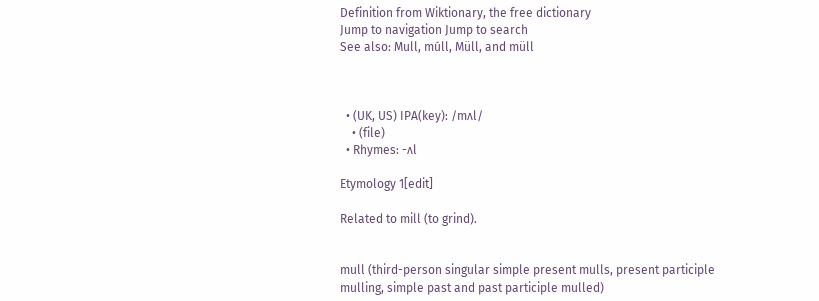Definition from Wiktionary, the free dictionary
Jump to navigation Jump to search
See also: Mull, múll, Müll, and müll



  • (UK, US) IPA(key): /mʌl/
    • (file)
  • Rhymes: -ʌl

Etymology 1[edit]

Related to mill (to grind).


mull (third-person singular simple present mulls, present participle mulling, simple past and past participle mulled)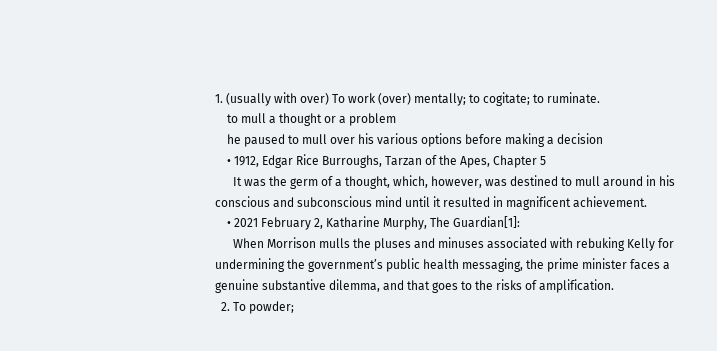1. (usually with over) To work (over) mentally; to cogitate; to ruminate.
    to mull a thought or a problem
    he paused to mull over his various options before making a decision
    • 1912, Edgar Rice Burroughs, Tarzan of the Apes, Chapter 5
      It was the germ of a thought, which, however, was destined to mull around in his conscious and subconscious mind until it resulted in magnificent achievement.
    • 2021 February 2, Katharine Murphy, The Guardian[1]:
      When Morrison mulls the pluses and minuses associated with rebuking Kelly for undermining the government’s public health messaging, the prime minister faces a genuine substantive dilemma, and that goes to the risks of amplification.
  2. To powder;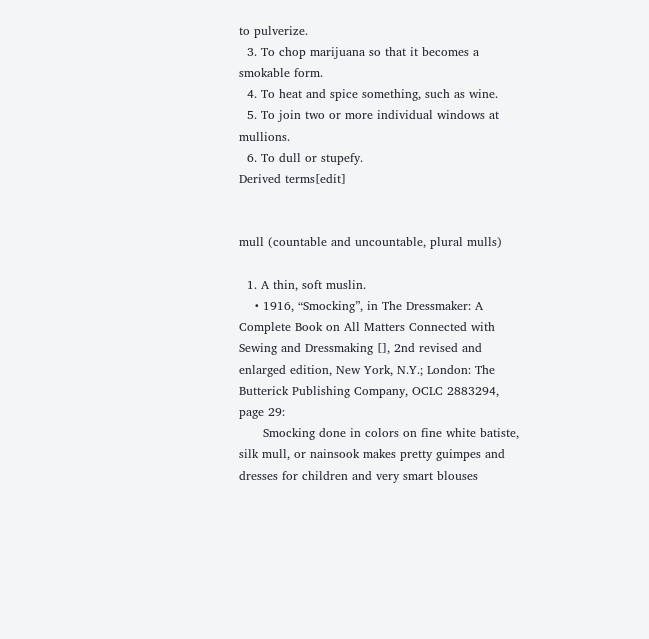to pulverize.
  3. To chop marijuana so that it becomes a smokable form.
  4. To heat and spice something, such as wine.
  5. To join two or more individual windows at mullions.
  6. To dull or stupefy.
Derived terms[edit]


mull (countable and uncountable, plural mulls)

  1. A thin, soft muslin.
    • 1916, “Smocking”, in The Dressmaker: A Complete Book on All Matters Connected with Sewing and Dressmaking [], 2nd revised and enlarged edition, New York, N.Y.; London: The Butterick Publishing Company, OCLC 2883294, page 29:
      Smocking done in colors on fine white batiste, silk mull, or nainsook makes pretty guimpes and dresses for children and very smart blouses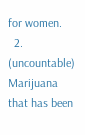for women.
  2. (uncountable) Marijuana that has been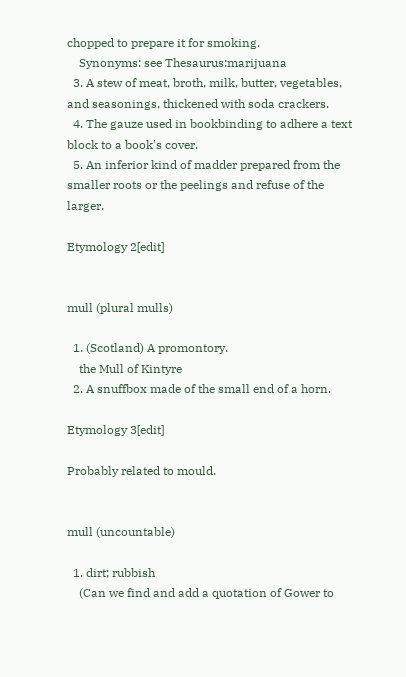chopped to prepare it for smoking.
    Synonyms: see Thesaurus:marijuana
  3. A stew of meat, broth, milk, butter, vegetables, and seasonings, thickened with soda crackers.
  4. The gauze used in bookbinding to adhere a text block to a book's cover.
  5. An inferior kind of madder prepared from the smaller roots or the peelings and refuse of the larger.

Etymology 2[edit]


mull (plural mulls)

  1. (Scotland) A promontory.
    the Mull of Kintyre
  2. A snuffbox made of the small end of a horn.

Etymology 3[edit]

Probably related to mould.


mull (uncountable)

  1. dirt; rubbish
    (Can we find and add a quotation of Gower to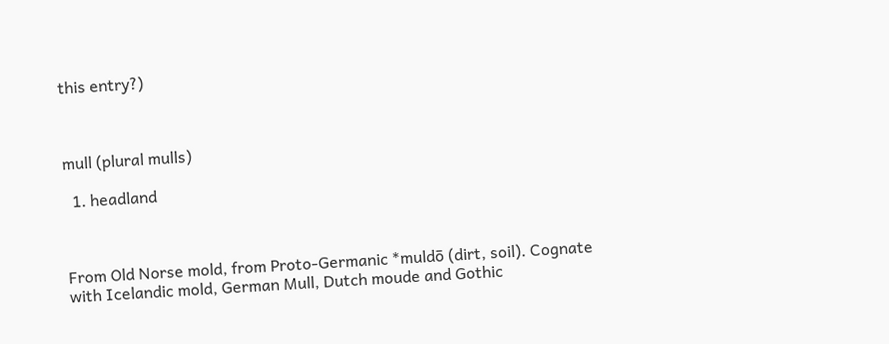this entry?)



mull (plural mulls)

  1. headland



From Old Norse mold, from Proto-Germanic *muldō (dirt, soil). Cognate with Icelandic mold, German Mull, Dutch moude and Gothic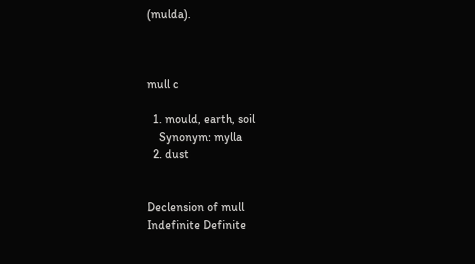(mulda).



mull c

  1. mould, earth, soil
    Synonym: mylla
  2. dust


Declension of mull
Indefinite Definite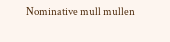Nominative mull mullen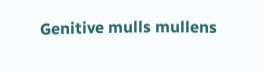Genitive mulls mullens